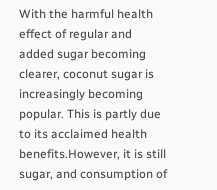With the harmful health effect of regular and added sugar becoming clearer, coconut sugar is increasingly becoming popular. This is partly due to its acclaimed health benefits.However, it is still sugar, and consumption of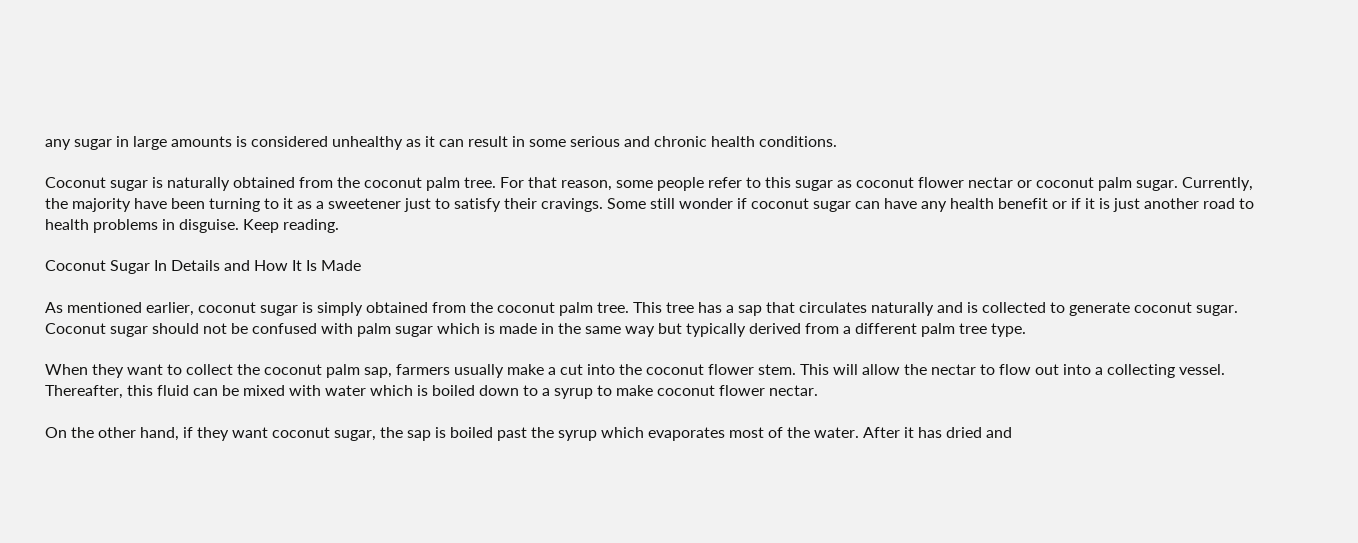any sugar in large amounts is considered unhealthy as it can result in some serious and chronic health conditions.

Coconut sugar is naturally obtained from the coconut palm tree. For that reason, some people refer to this sugar as coconut flower nectar or coconut palm sugar. Currently, the majority have been turning to it as a sweetener just to satisfy their cravings. Some still wonder if coconut sugar can have any health benefit or if it is just another road to health problems in disguise. Keep reading.

Coconut Sugar In Details and How It Is Made

As mentioned earlier, coconut sugar is simply obtained from the coconut palm tree. This tree has a sap that circulates naturally and is collected to generate coconut sugar. Coconut sugar should not be confused with palm sugar which is made in the same way but typically derived from a different palm tree type.

When they want to collect the coconut palm sap, farmers usually make a cut into the coconut flower stem. This will allow the nectar to flow out into a collecting vessel. Thereafter, this fluid can be mixed with water which is boiled down to a syrup to make coconut flower nectar.

On the other hand, if they want coconut sugar, the sap is boiled past the syrup which evaporates most of the water. After it has dried and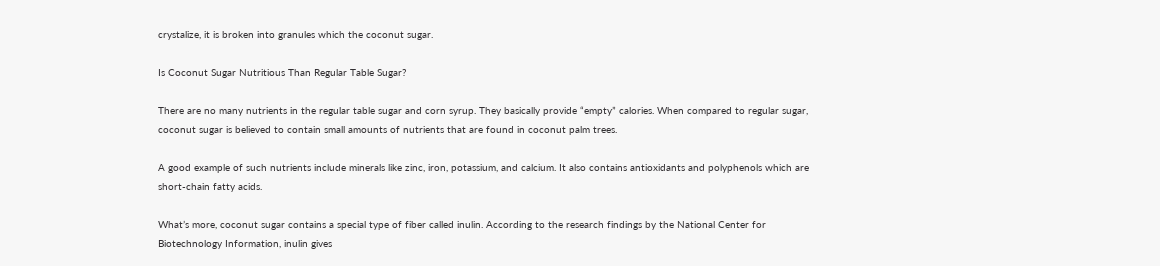crystalize, it is broken into granules which the coconut sugar.

Is Coconut Sugar Nutritious Than Regular Table Sugar?

There are no many nutrients in the regular table sugar and corn syrup. They basically provide “empty” calories. When compared to regular sugar, coconut sugar is believed to contain small amounts of nutrients that are found in coconut palm trees.

A good example of such nutrients include minerals like zinc, iron, potassium, and calcium. It also contains antioxidants and polyphenols which are short-chain fatty acids.

What’s more, coconut sugar contains a special type of fiber called inulin. According to the research findings by the National Center for Biotechnology Information, inulin gives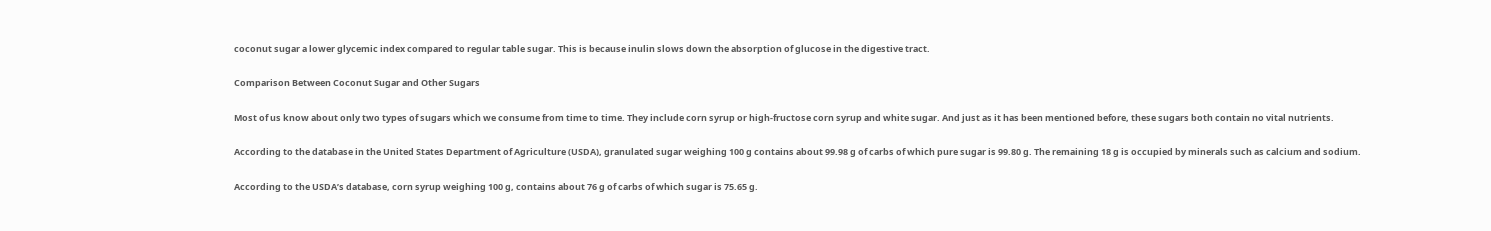coconut sugar a lower glycemic index compared to regular table sugar. This is because inulin slows down the absorption of glucose in the digestive tract.

Comparison Between Coconut Sugar and Other Sugars

Most of us know about only two types of sugars which we consume from time to time. They include corn syrup or high-fructose corn syrup and white sugar. And just as it has been mentioned before, these sugars both contain no vital nutrients.

According to the database in the United States Department of Agriculture (USDA), granulated sugar weighing 100 g contains about 99.98 g of carbs of which pure sugar is 99.80 g. The remaining 18 g is occupied by minerals such as calcium and sodium.

According to the USDA’s database, corn syrup weighing 100 g, contains about 76 g of carbs of which sugar is 75.65 g.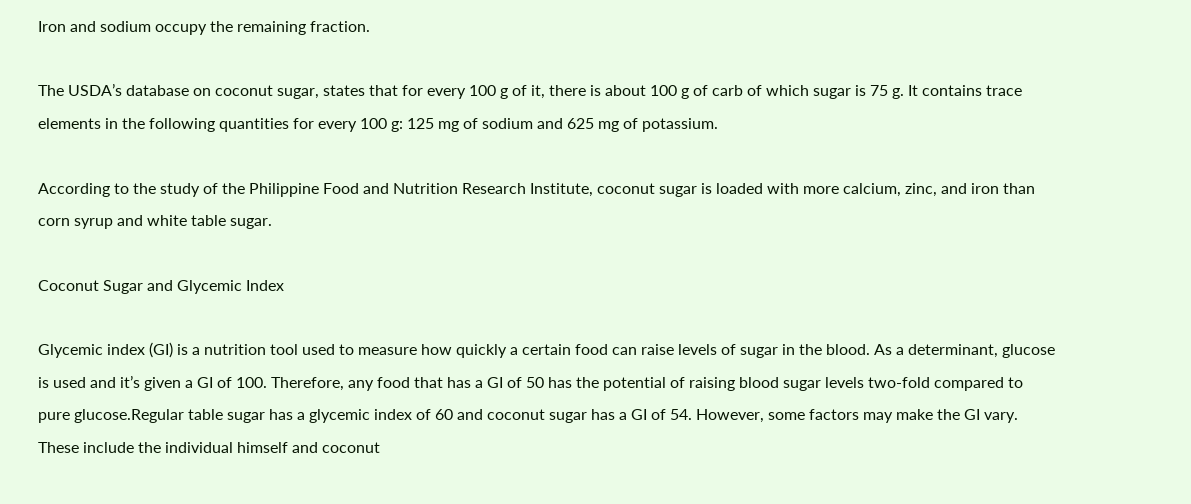Iron and sodium occupy the remaining fraction.

The USDA’s database on coconut sugar, states that for every 100 g of it, there is about 100 g of carb of which sugar is 75 g. It contains trace elements in the following quantities for every 100 g: 125 mg of sodium and 625 mg of potassium.

According to the study of the Philippine Food and Nutrition Research Institute, coconut sugar is loaded with more calcium, zinc, and iron than corn syrup and white table sugar.

Coconut Sugar and Glycemic Index

Glycemic index (GI) is a nutrition tool used to measure how quickly a certain food can raise levels of sugar in the blood. As a determinant, glucose is used and it’s given a GI of 100. Therefore, any food that has a GI of 50 has the potential of raising blood sugar levels two-fold compared to pure glucose.Regular table sugar has a glycemic index of 60 and coconut sugar has a GI of 54. However, some factors may make the GI vary. These include the individual himself and coconut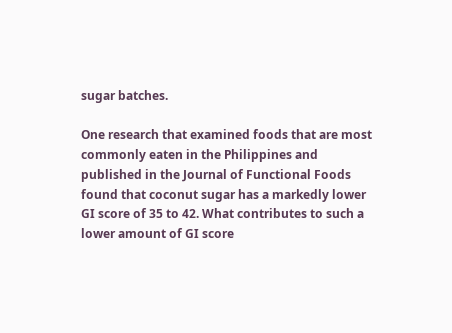sugar batches.

One research that examined foods that are most commonly eaten in the Philippines and published in the Journal of Functional Foods found that coconut sugar has a markedly lower GI score of 35 to 42. What contributes to such a lower amount of GI score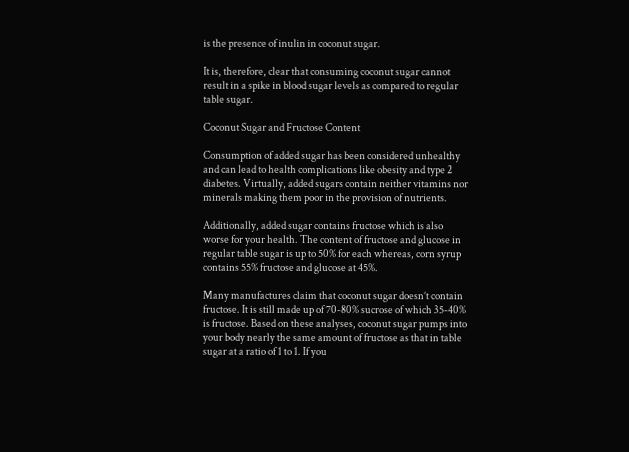is the presence of inulin in coconut sugar.

It is, therefore, clear that consuming coconut sugar cannot result in a spike in blood sugar levels as compared to regular table sugar.

Coconut Sugar and Fructose Content

Consumption of added sugar has been considered unhealthy and can lead to health complications like obesity and type 2 diabetes. Virtually, added sugars contain neither vitamins nor minerals making them poor in the provision of nutrients.

Additionally, added sugar contains fructose which is also worse for your health. The content of fructose and glucose in regular table sugar is up to 50% for each whereas, corn syrup contains 55% fructose and glucose at 45%.

Many manufactures claim that coconut sugar doesn’t contain fructose. It is still made up of 70-80% sucrose of which 35-40% is fructose. Based on these analyses, coconut sugar pumps into your body nearly the same amount of fructose as that in table sugar at a ratio of 1 to 1. If you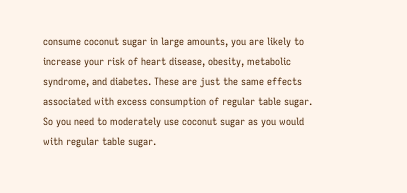consume coconut sugar in large amounts, you are likely to increase your risk of heart disease, obesity, metabolic syndrome, and diabetes. These are just the same effects associated with excess consumption of regular table sugar. So you need to moderately use coconut sugar as you would with regular table sugar.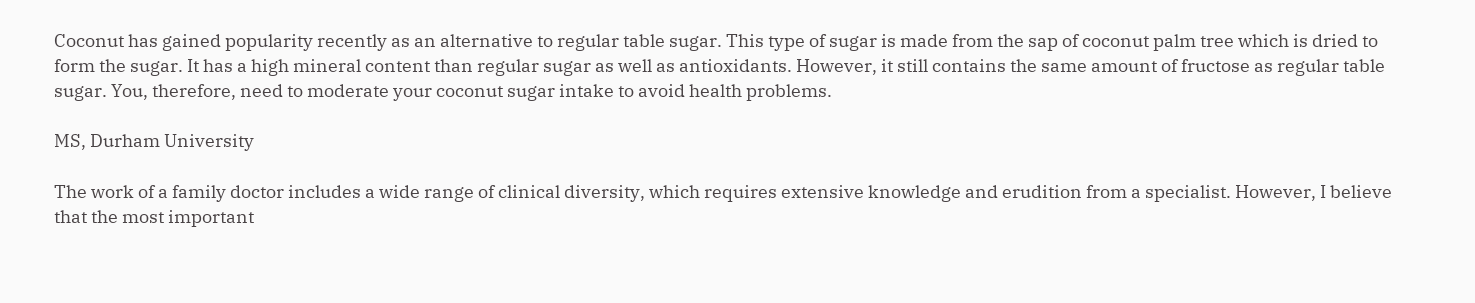Coconut has gained popularity recently as an alternative to regular table sugar. This type of sugar is made from the sap of coconut palm tree which is dried to form the sugar. It has a high mineral content than regular sugar as well as antioxidants. However, it still contains the same amount of fructose as regular table sugar. You, therefore, need to moderate your coconut sugar intake to avoid health problems.

MS, Durham University

The work of a family doctor includes a wide range of clinical diversity, which requires extensive knowledge and erudition from a specialist. However, I believe that the most important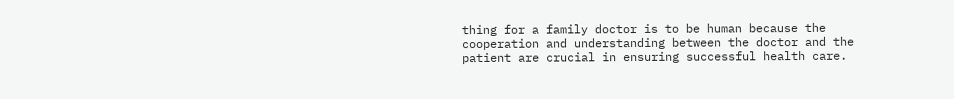thing for a family doctor is to be human because the cooperation and understanding between the doctor and the patient are crucial in ensuring successful health care.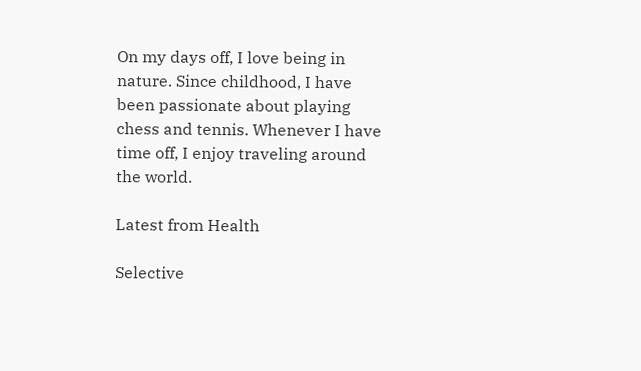On my days off, I love being in nature. Since childhood, I have been passionate about playing chess and tennis. Whenever I have time off, I enjoy traveling around the world.

Latest from Health

Selective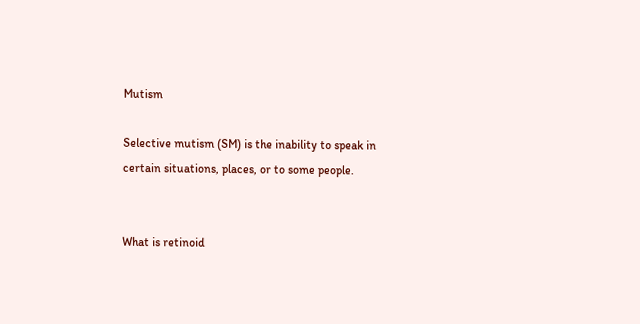Mutism

Selective mutism (SM) is the inability to speak in certain situations, places, or to some people.


What is retinoid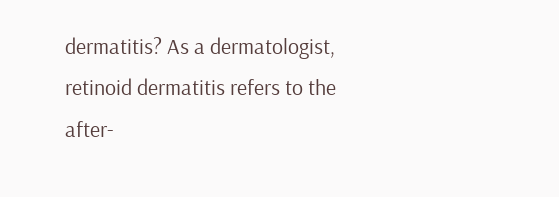dermatitis? As a dermatologist, retinoid dermatitis refers to the after-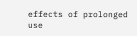effects of prolonged use